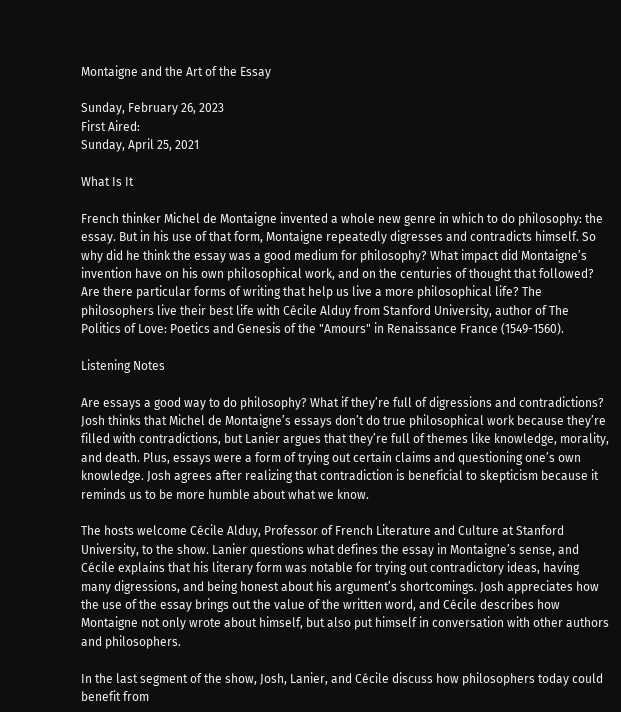Montaigne and the Art of the Essay

Sunday, February 26, 2023
First Aired:
Sunday, April 25, 2021

What Is It

French thinker Michel de Montaigne invented a whole new genre in which to do philosophy: the essay. But in his use of that form, Montaigne repeatedly digresses and contradicts himself. So why did he think the essay was a good medium for philosophy? What impact did Montaigne’s invention have on his own philosophical work, and on the centuries of thought that followed? Are there particular forms of writing that help us live a more philosophical life? The philosophers live their best life with Cécile Alduy from Stanford University, author of The Politics of Love: Poetics and Genesis of the "Amours" in Renaissance France (1549-1560).

Listening Notes

Are essays a good way to do philosophy? What if they’re full of digressions and contradictions? Josh thinks that Michel de Montaigne’s essays don’t do true philosophical work because they’re filled with contradictions, but Lanier argues that they’re full of themes like knowledge, morality, and death. Plus, essays were a form of trying out certain claims and questioning one’s own knowledge. Josh agrees after realizing that contradiction is beneficial to skepticism because it reminds us to be more humble about what we know.

The hosts welcome Cécile Alduy, Professor of French Literature and Culture at Stanford University, to the show. Lanier questions what defines the essay in Montaigne’s sense, and Cécile explains that his literary form was notable for trying out contradictory ideas, having many digressions, and being honest about his argument’s shortcomings. Josh appreciates how the use of the essay brings out the value of the written word, and Cécile describes how Montaigne not only wrote about himself, but also put himself in conversation with other authors and philosophers.

In the last segment of the show, Josh, Lanier, and Cécile discuss how philosophers today could benefit from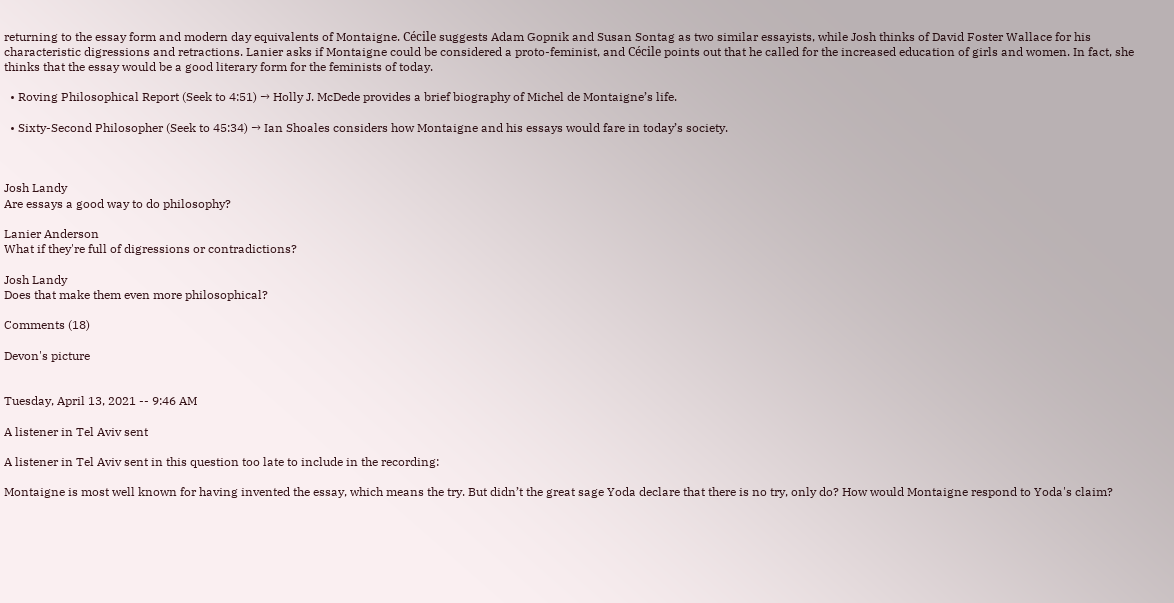returning to the essay form and modern day equivalents of Montaigne. Cécile suggests Adam Gopnik and Susan Sontag as two similar essayists, while Josh thinks of David Foster Wallace for his characteristic digressions and retractions. Lanier asks if Montaigne could be considered a proto-feminist, and Cécile points out that he called for the increased education of girls and women. In fact, she thinks that the essay would be a good literary form for the feminists of today.

  • Roving Philosophical Report (Seek to 4:51) → Holly J. McDede provides a brief biography of Michel de Montaigne’s life.

  • Sixty-Second Philosopher (Seek to 45:34) → Ian Shoales considers how Montaigne and his essays would fare in today’s society.



Josh Landy
Are essays a good way to do philosophy?

Lanier Anderson
What if they're full of digressions or contradictions?

Josh Landy
Does that make them even more philosophical?

Comments (18)

Devon's picture


Tuesday, April 13, 2021 -- 9:46 AM

A listener in Tel Aviv sent

A listener in Tel Aviv sent in this question too late to include in the recording:

Montaigne is most well known for having invented the essay, which means the try. But didn’t the great sage Yoda declare that there is no try, only do? How would Montaigne respond to Yoda's claim?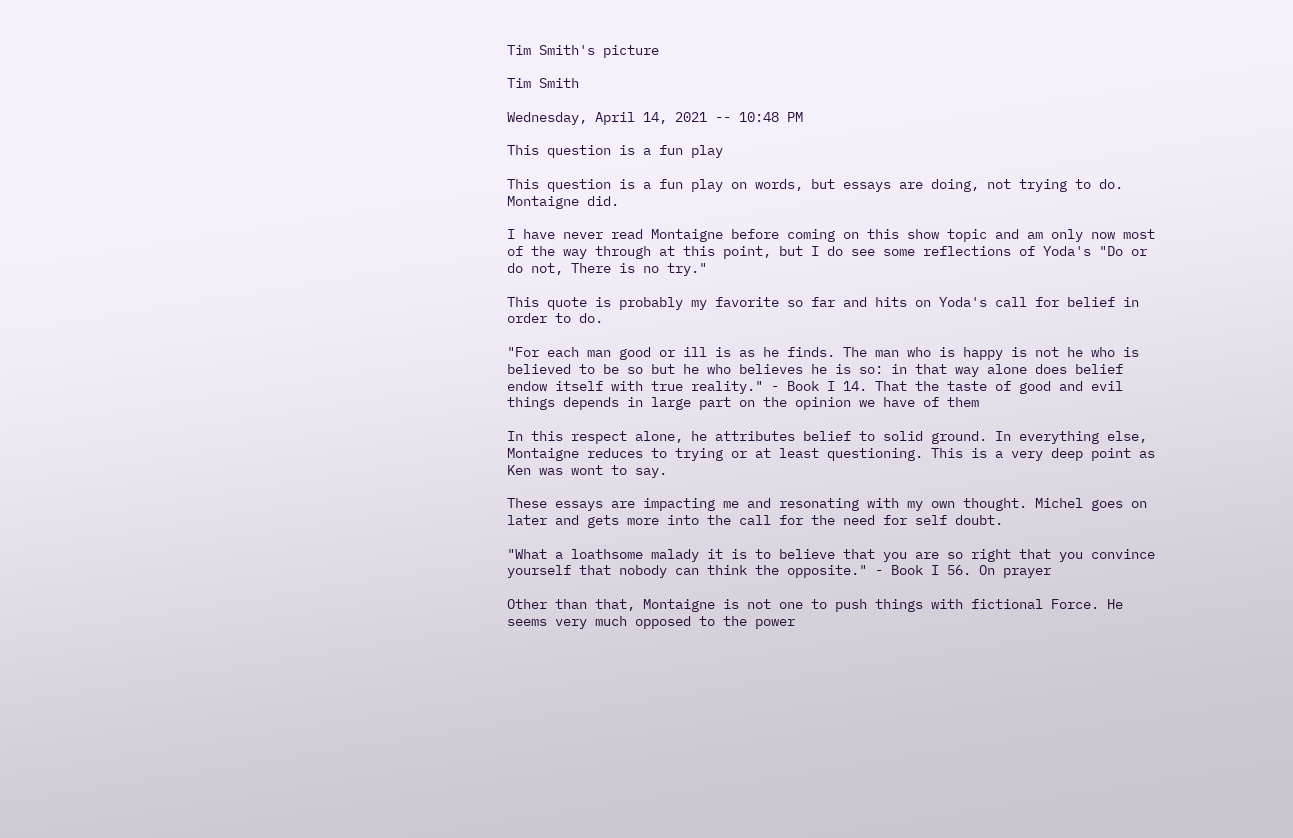Tim Smith's picture

Tim Smith

Wednesday, April 14, 2021 -- 10:48 PM

This question is a fun play

This question is a fun play on words, but essays are doing, not trying to do. Montaigne did.

I have never read Montaigne before coming on this show topic and am only now most of the way through at this point, but I do see some reflections of Yoda's "Do or do not, There is no try."

This quote is probably my favorite so far and hits on Yoda's call for belief in order to do.

"For each man good or ill is as he finds. The man who is happy is not he who is believed to be so but he who believes he is so: in that way alone does belief endow itself with true reality." - Book I 14. That the taste of good and evil things depends in large part on the opinion we have of them

In this respect alone, he attributes belief to solid ground. In everything else, Montaigne reduces to trying or at least questioning. This is a very deep point as Ken was wont to say.

These essays are impacting me and resonating with my own thought. Michel goes on later and gets more into the call for the need for self doubt.

"What a loathsome malady it is to believe that you are so right that you convince yourself that nobody can think the opposite." - Book I 56. On prayer

Other than that, Montaigne is not one to push things with fictional Force. He seems very much opposed to the power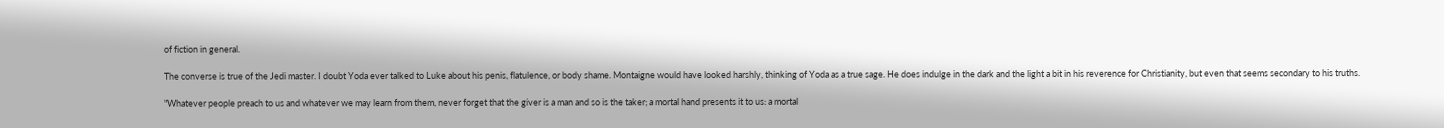of fiction in general.

The converse is true of the Jedi master. I doubt Yoda ever talked to Luke about his penis, flatulence, or body shame. Montaigne would have looked harshly, thinking of Yoda as a true sage. He does indulge in the dark and the light a bit in his reverence for Christianity, but even that seems secondary to his truths.

"Whatever people preach to us and whatever we may learn from them, never forget that the giver is a man and so is the taker; a mortal hand presents it to us: a mortal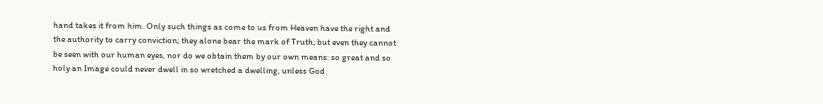hand takes it from him. Only such things as come to us from Heaven have the right and the authority to carry conviction; they alone bear the mark of Truth; but even they cannot be seen with our human eyes, nor do we obtain them by our own means: so great and so holy an Image could never dwell in so wretched a dwelling, unless God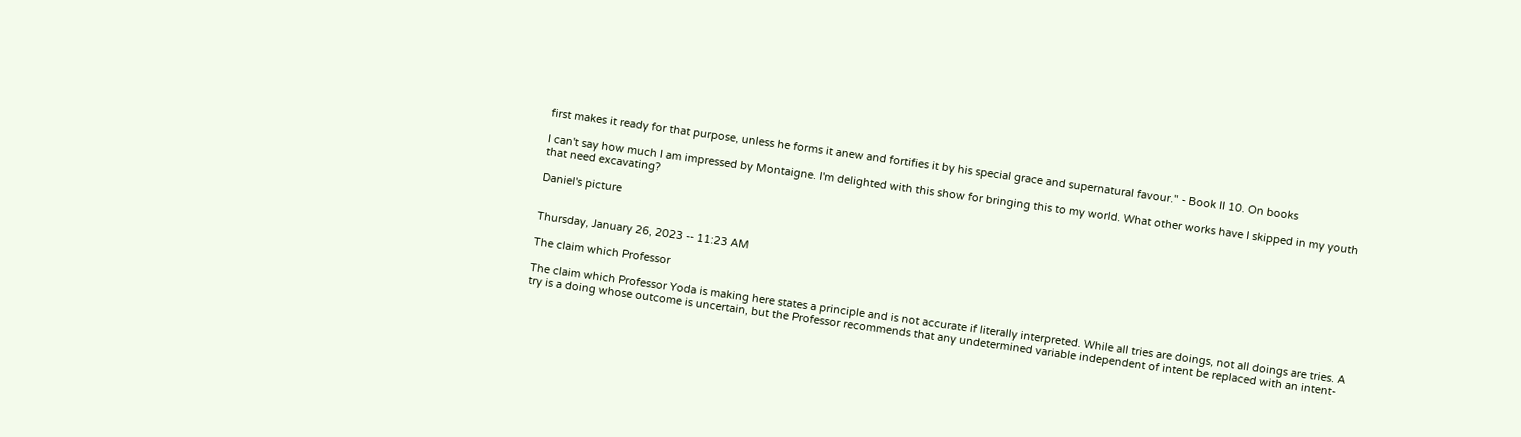first makes it ready for that purpose, unless he forms it anew and fortifies it by his special grace and supernatural favour." - Book II 10. On books

I can't say how much I am impressed by Montaigne. I'm delighted with this show for bringing this to my world. What other works have I skipped in my youth that need excavating?

Daniel's picture


Thursday, January 26, 2023 -- 11:23 AM

The claim which Professor

The claim which Professor Yoda is making here states a principle and is not accurate if literally interpreted. While all tries are doings, not all doings are tries. A try is a doing whose outcome is uncertain, but the Professor recommends that any undetermined variable independent of intent be replaced with an intent-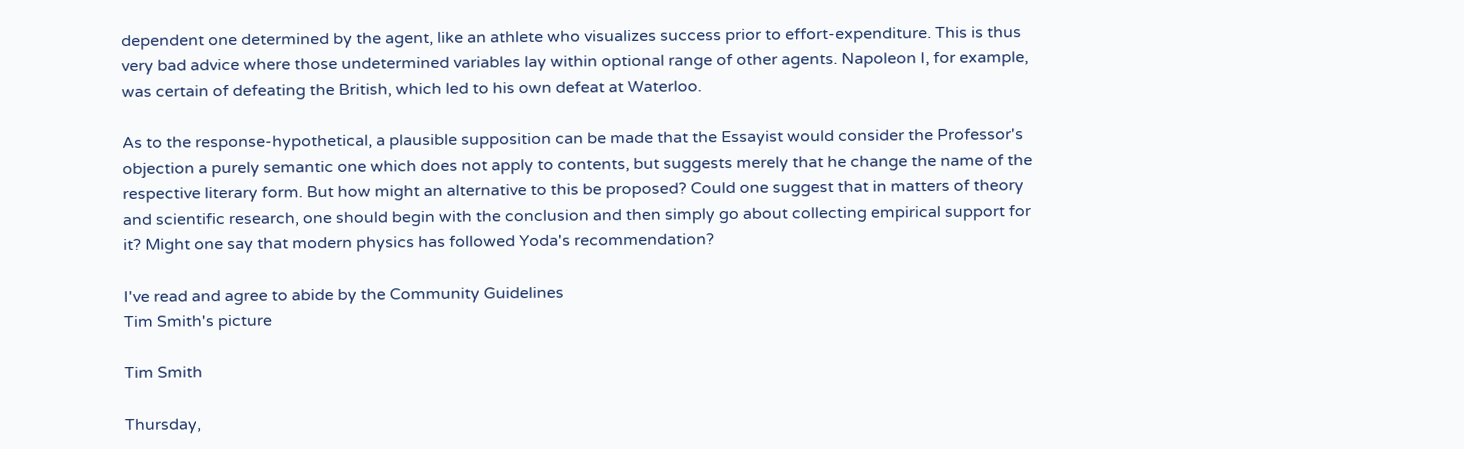dependent one determined by the agent, like an athlete who visualizes success prior to effort-expenditure. This is thus very bad advice where those undetermined variables lay within optional range of other agents. Napoleon I, for example, was certain of defeating the British, which led to his own defeat at Waterloo.

As to the response-hypothetical, a plausible supposition can be made that the Essayist would consider the Professor's objection a purely semantic one which does not apply to contents, but suggests merely that he change the name of the respective literary form. But how might an alternative to this be proposed? Could one suggest that in matters of theory and scientific research, one should begin with the conclusion and then simply go about collecting empirical support for it? Might one say that modern physics has followed Yoda's recommendation?

I've read and agree to abide by the Community Guidelines
Tim Smith's picture

Tim Smith

Thursday,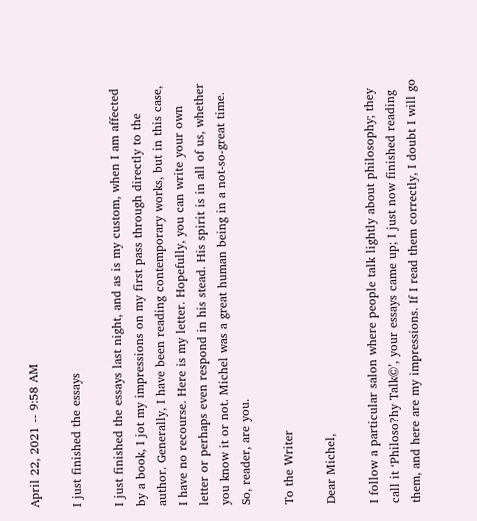April 22, 2021 -- 9:58 AM

I just finished the essays

I just finished the essays last night, and as is my custom, when I am affected by a book, I jot my impressions on my first pass through directly to the author. Generally, I have been reading contemporary works, but in this case, I have no recourse. Here is my letter. Hopefully, you can write your own letter or perhaps even respond in his stead. His spirit is in all of us, whether you know it or not. Michel was a great human being in a not-so-great time. So, reader, are you.

To the Writer

Dear Michel,

I follow a particular salon where people talk lightly about philosophy; they call it ‘Philoso?hy Talk©’, your essays came up; I just now finished reading them, and here are my impressions. If I read them correctly, I doubt I will go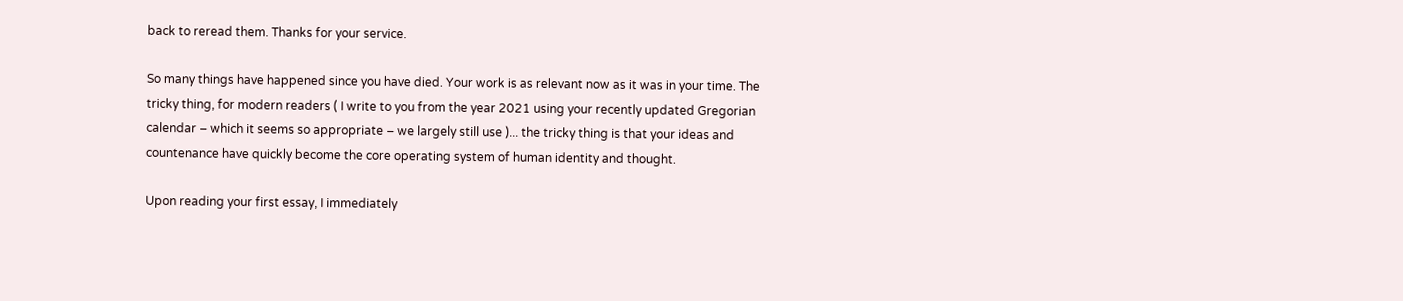back to reread them. Thanks for your service.

So many things have happened since you have died. Your work is as relevant now as it was in your time. The tricky thing, for modern readers ( I write to you from the year 2021 using your recently updated Gregorian calendar – which it seems so appropriate – we largely still use )... the tricky thing is that your ideas and countenance have quickly become the core operating system of human identity and thought.

Upon reading your first essay, I immediately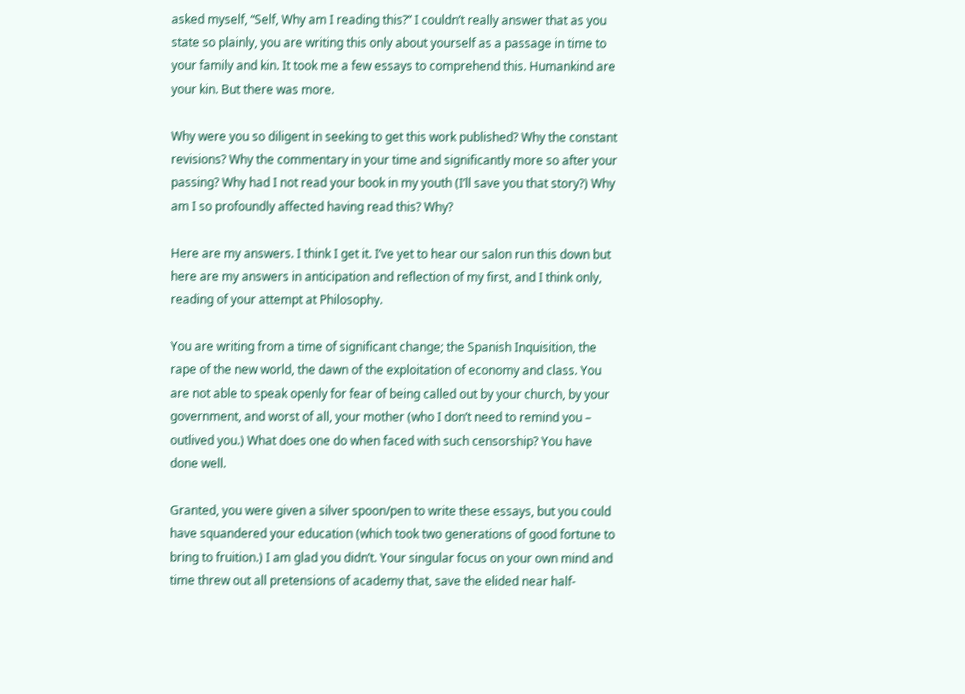asked myself, “Self, Why am I reading this?” I couldn’t really answer that as you state so plainly, you are writing this only about yourself as a passage in time to your family and kin. It took me a few essays to comprehend this. Humankind are your kin. But there was more.

Why were you so diligent in seeking to get this work published? Why the constant revisions? Why the commentary in your time and significantly more so after your passing? Why had I not read your book in my youth (I’ll save you that story?) Why am I so profoundly affected having read this? Why?

Here are my answers. I think I get it. I’ve yet to hear our salon run this down but here are my answers in anticipation and reflection of my first, and I think only, reading of your attempt at Philosophy.

You are writing from a time of significant change; the Spanish Inquisition, the rape of the new world, the dawn of the exploitation of economy and class. You are not able to speak openly for fear of being called out by your church, by your government, and worst of all, your mother (who I don’t need to remind you – outlived you.) What does one do when faced with such censorship? You have done well.

Granted, you were given a silver spoon/pen to write these essays, but you could have squandered your education (which took two generations of good fortune to bring to fruition.) I am glad you didn’t. Your singular focus on your own mind and time threw out all pretensions of academy that, save the elided near half-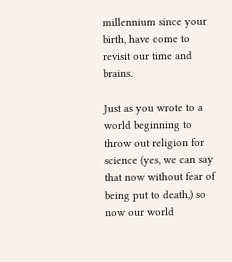millennium since your birth, have come to revisit our time and brains.

Just as you wrote to a world beginning to throw out religion for science (yes, we can say that now without fear of being put to death,) so now our world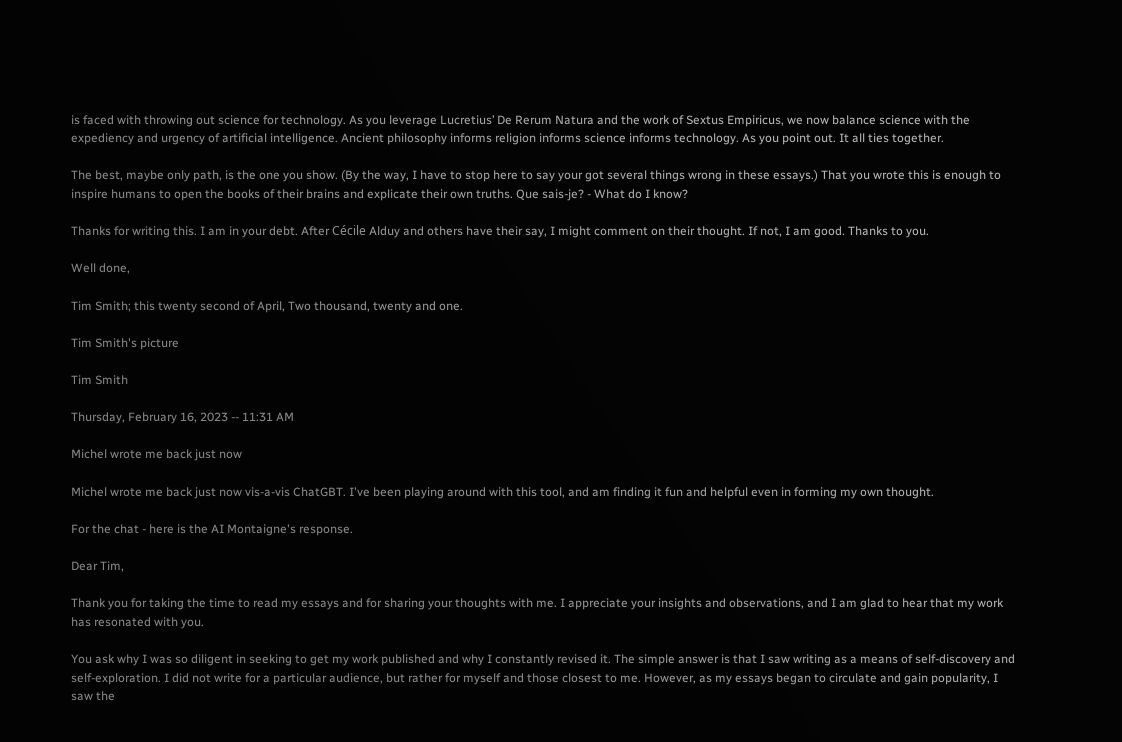is faced with throwing out science for technology. As you leverage Lucretius’ De Rerum Natura and the work of Sextus Empiricus, we now balance science with the expediency and urgency of artificial intelligence. Ancient philosophy informs religion informs science informs technology. As you point out. It all ties together.

The best, maybe only path, is the one you show. (By the way, I have to stop here to say your got several things wrong in these essays.) That you wrote this is enough to inspire humans to open the books of their brains and explicate their own truths. Que sais-je? - What do I know?

Thanks for writing this. I am in your debt. After Cécile Alduy and others have their say, I might comment on their thought. If not, I am good. Thanks to you.

Well done,

Tim Smith; this twenty second of April, Two thousand, twenty and one.

Tim Smith's picture

Tim Smith

Thursday, February 16, 2023 -- 11:31 AM

Michel wrote me back just now

Michel wrote me back just now vis-a-vis ChatGBT. I've been playing around with this tool, and am finding it fun and helpful even in forming my own thought.

For the chat - here is the AI Montaigne's response.

Dear Tim,

Thank you for taking the time to read my essays and for sharing your thoughts with me. I appreciate your insights and observations, and I am glad to hear that my work has resonated with you.

You ask why I was so diligent in seeking to get my work published and why I constantly revised it. The simple answer is that I saw writing as a means of self-discovery and self-exploration. I did not write for a particular audience, but rather for myself and those closest to me. However, as my essays began to circulate and gain popularity, I saw the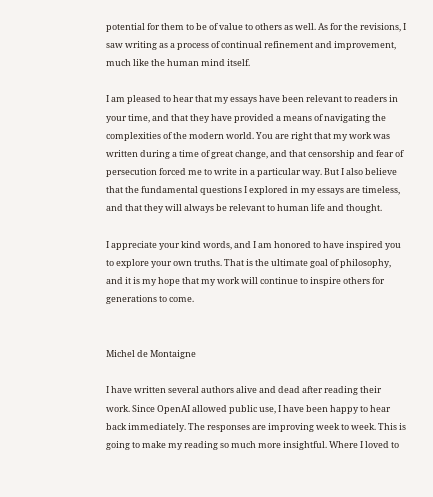potential for them to be of value to others as well. As for the revisions, I saw writing as a process of continual refinement and improvement, much like the human mind itself.

I am pleased to hear that my essays have been relevant to readers in your time, and that they have provided a means of navigating the complexities of the modern world. You are right that my work was written during a time of great change, and that censorship and fear of persecution forced me to write in a particular way. But I also believe that the fundamental questions I explored in my essays are timeless, and that they will always be relevant to human life and thought.

I appreciate your kind words, and I am honored to have inspired you to explore your own truths. That is the ultimate goal of philosophy, and it is my hope that my work will continue to inspire others for generations to come.


Michel de Montaigne

I have written several authors alive and dead after reading their work. Since OpenAI allowed public use, I have been happy to hear back immediately. The responses are improving week to week. This is going to make my reading so much more insightful. Where I loved to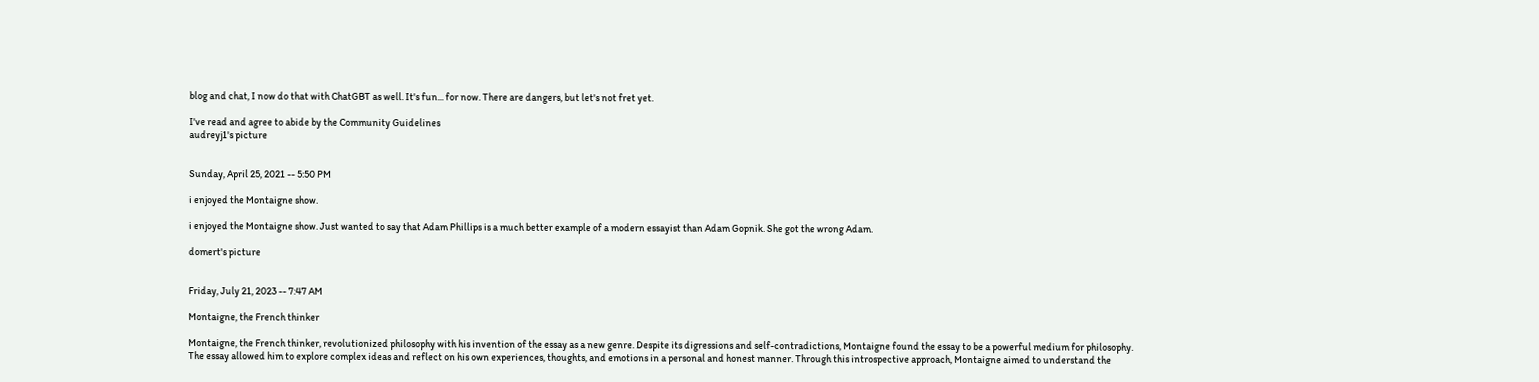blog and chat, I now do that with ChatGBT as well. It's fun... for now. There are dangers, but let's not fret yet.

I've read and agree to abide by the Community Guidelines
audreyj1's picture


Sunday, April 25, 2021 -- 5:50 PM

i enjoyed the Montaigne show.

i enjoyed the Montaigne show. Just wanted to say that Adam Phillips is a much better example of a modern essayist than Adam Gopnik. She got the wrong Adam.

domert's picture


Friday, July 21, 2023 -- 7:47 AM

Montaigne, the French thinker

Montaigne, the French thinker, revolutionized philosophy with his invention of the essay as a new genre. Despite its digressions and self-contradictions, Montaigne found the essay to be a powerful medium for philosophy. The essay allowed him to explore complex ideas and reflect on his own experiences, thoughts, and emotions in a personal and honest manner. Through this introspective approach, Montaigne aimed to understand the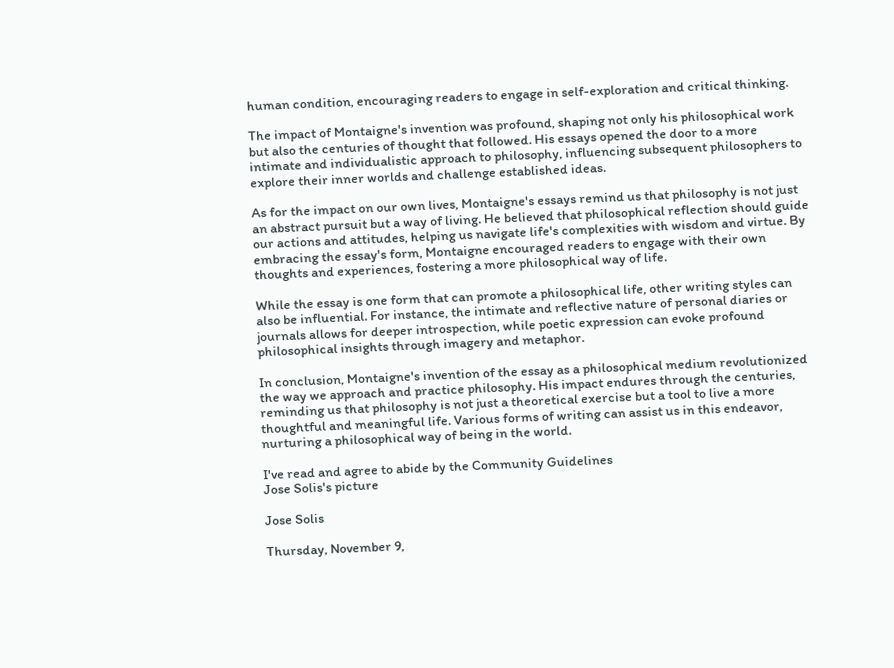human condition, encouraging readers to engage in self-exploration and critical thinking.

The impact of Montaigne's invention was profound, shaping not only his philosophical work but also the centuries of thought that followed. His essays opened the door to a more intimate and individualistic approach to philosophy, influencing subsequent philosophers to explore their inner worlds and challenge established ideas.

As for the impact on our own lives, Montaigne's essays remind us that philosophy is not just an abstract pursuit but a way of living. He believed that philosophical reflection should guide our actions and attitudes, helping us navigate life's complexities with wisdom and virtue. By embracing the essay's form, Montaigne encouraged readers to engage with their own thoughts and experiences, fostering a more philosophical way of life.

While the essay is one form that can promote a philosophical life, other writing styles can also be influential. For instance, the intimate and reflective nature of personal diaries or journals allows for deeper introspection, while poetic expression can evoke profound philosophical insights through imagery and metaphor.

In conclusion, Montaigne's invention of the essay as a philosophical medium revolutionized the way we approach and practice philosophy. His impact endures through the centuries, reminding us that philosophy is not just a theoretical exercise but a tool to live a more thoughtful and meaningful life. Various forms of writing can assist us in this endeavor, nurturing a philosophical way of being in the world.

I've read and agree to abide by the Community Guidelines
Jose Solis's picture

Jose Solis

Thursday, November 9,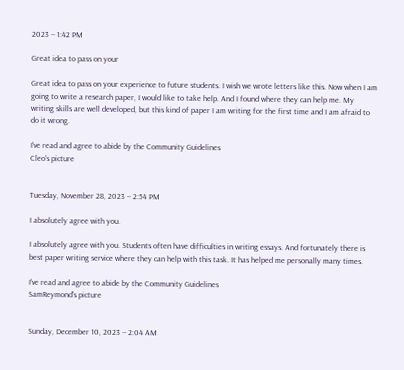2023 -- 1:42 PM

Great idea to pass on your

Great idea to pass on your experience to future students. I wish we wrote letters like this. Now when I am going to write a research paper, I would like to take help. And I found where they can help me. My writing skills are well developed, but this kind of paper I am writing for the first time and I am afraid to do it wrong.

I've read and agree to abide by the Community Guidelines
Cleo's picture


Tuesday, November 28, 2023 -- 2:54 PM

I absolutely agree with you.

I absolutely agree with you. Students often have difficulties in writing essays. And fortunately there is best paper writing service where they can help with this task. It has helped me personally many times.

I've read and agree to abide by the Community Guidelines
SamReymond's picture


Sunday, December 10, 2023 -- 2:04 AM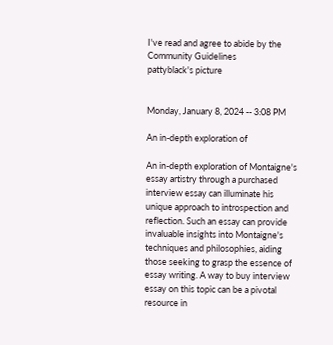I've read and agree to abide by the Community Guidelines
pattyblack's picture


Monday, January 8, 2024 -- 3:08 PM

An in-depth exploration of

An in-depth exploration of Montaigne's essay artistry through a purchased interview essay can illuminate his unique approach to introspection and reflection. Such an essay can provide invaluable insights into Montaigne's techniques and philosophies, aiding those seeking to grasp the essence of essay writing. A way to buy interview essay on this topic can be a pivotal resource in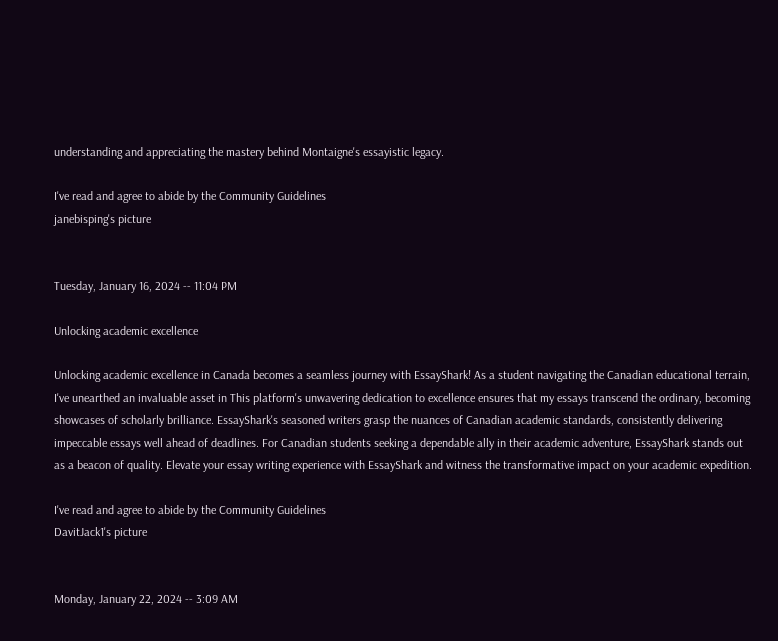understanding and appreciating the mastery behind Montaigne's essayistic legacy.

I've read and agree to abide by the Community Guidelines
janebisping's picture


Tuesday, January 16, 2024 -- 11:04 PM

Unlocking academic excellence

Unlocking academic excellence in Canada becomes a seamless journey with EssayShark! As a student navigating the Canadian educational terrain, I've unearthed an invaluable asset in This platform's unwavering dedication to excellence ensures that my essays transcend the ordinary, becoming showcases of scholarly brilliance. EssayShark's seasoned writers grasp the nuances of Canadian academic standards, consistently delivering impeccable essays well ahead of deadlines. For Canadian students seeking a dependable ally in their academic adventure, EssayShark stands out as a beacon of quality. Elevate your essay writing experience with EssayShark and witness the transformative impact on your academic expedition.

I've read and agree to abide by the Community Guidelines
DavitJack1's picture


Monday, January 22, 2024 -- 3:09 AM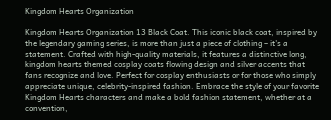Kingdom Hearts Organization

Kingdom Hearts Organization 13 Black Coat. This iconic black coat, inspired by the legendary gaming series, is more than just a piece of clothing – it's a statement. Crafted with high-quality materials, it features a distinctive long, kingdom hearts themed cosplay coats flowing design and silver accents that fans recognize and love. Perfect for cosplay enthusiasts or for those who simply appreciate unique, celebrity-inspired fashion. Embrace the style of your favorite Kingdom Hearts characters and make a bold fashion statement, whether at a convention,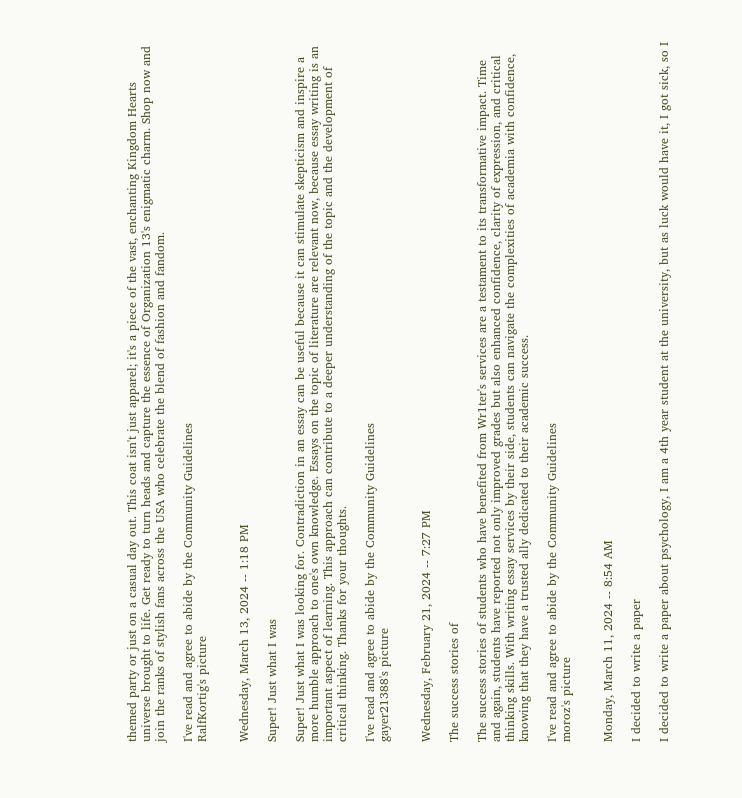themed party or just on a casual day out. This coat isn't just apparel; it's a piece of the vast, enchanting Kingdom Hearts universe brought to life. Get ready to turn heads and capture the essence of Organization 13's enigmatic charm. Shop now and join the ranks of stylish fans across the USA who celebrate the blend of fashion and fandom.

I've read and agree to abide by the Community Guidelines
RalfKortig's picture


Wednesday, March 13, 2024 -- 1:18 PM

Super! Just what I was

Super! Just what I was looking for. Contradiction in an essay can be useful because it can stimulate skepticism and inspire a more humble approach to one's own knowledge. Essays on the topic of literature are relevant now, because essay writing is an important aspect of learning. This approach can contribute to a deeper understanding of the topic and the development of critical thinking. Thanks for your thoughts.

I've read and agree to abide by the Community Guidelines
gayer21388's picture


Wednesday, February 21, 2024 -- 7:27 PM

The success stories of

The success stories of students who have benefited from Wr1ter's services are a testament to its transformative impact. Time and again, students have reported not only improved grades but also enhanced confidence, clarity of expression, and critical thinking skills. With writing essay services by their side, students can navigate the complexities of academia with confidence, knowing that they have a trusted ally dedicated to their academic success.

I've read and agree to abide by the Community Guidelines
moroz's picture


Monday, March 11, 2024 -- 8:54 AM

I decided to write a paper

I decided to write a paper about psychology, I am a 4th year student at the university, but as luck would have it, I got sick, so I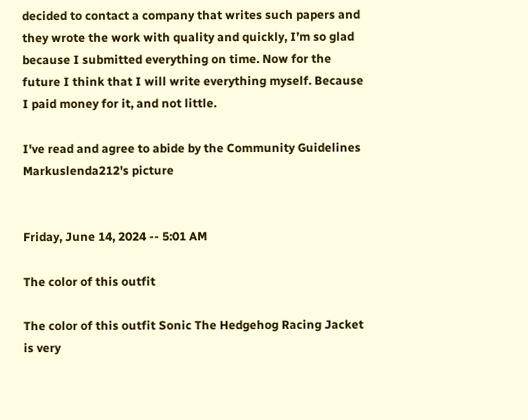decided to contact a company that writes such papers and they wrote the work with quality and quickly, I’m so glad because I submitted everything on time. Now for the future I think that I will write everything myself. Because I paid money for it, and not little.

I've read and agree to abide by the Community Guidelines
Markuslenda212's picture


Friday, June 14, 2024 -- 5:01 AM

The color of this outfit

The color of this outfit Sonic The Hedgehog Racing Jacket is very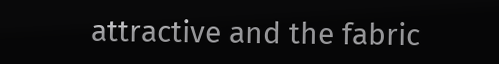attractive and the fabric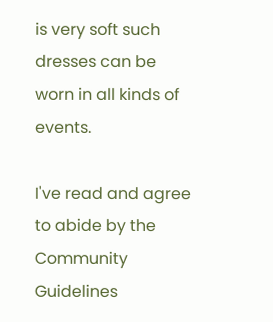is very soft such dresses can be worn in all kinds of events.

I've read and agree to abide by the Community Guidelines